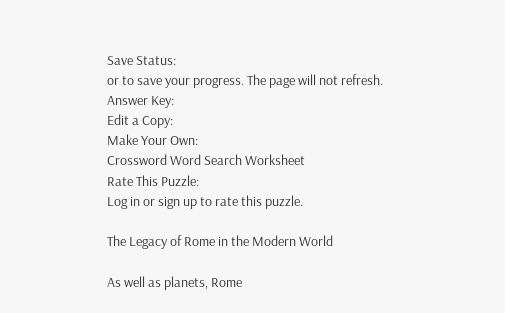Save Status:
or to save your progress. The page will not refresh.
Answer Key:
Edit a Copy:
Make Your Own:
Crossword Word Search Worksheet
Rate This Puzzle:
Log in or sign up to rate this puzzle.

The Legacy of Rome in the Modern World

As well as planets, Rome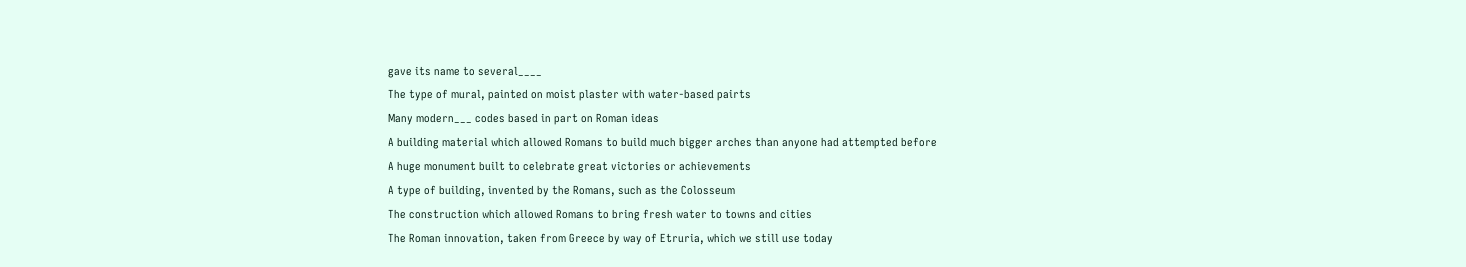gave its name to several____
The type of mural, painted on moist plaster with water-based pairts
Many modern___ codes based in part on Roman ideas
A building material which allowed Romans to build much bigger arches than anyone had attempted before
A huge monument built to celebrate great victories or achievements
A type of building, invented by the Romans, such as the Colosseum
The construction which allowed Romans to bring fresh water to towns and cities
The Roman innovation, taken from Greece by way of Etruria, which we still use today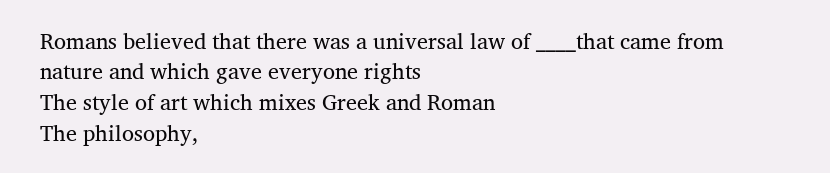Romans believed that there was a universal law of ____that came from nature and which gave everyone rights
The style of art which mixes Greek and Roman
The philosophy,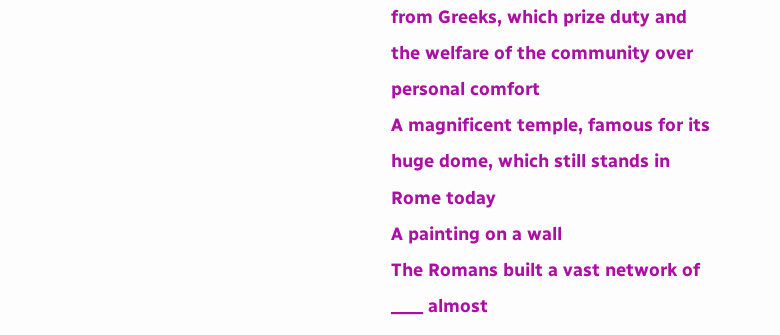from Greeks, which prize duty and the welfare of the community over personal comfort
A magnificent temple, famous for its huge dome, which still stands in Rome today
A painting on a wall
The Romans built a vast network of ____ almost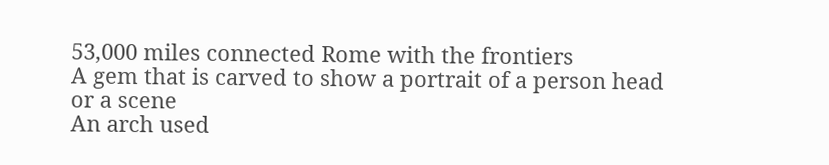53,000 miles connected Rome with the frontiers
A gem that is carved to show a portrait of a person head or a scene
An arch used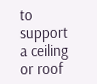to support a ceiling or roof